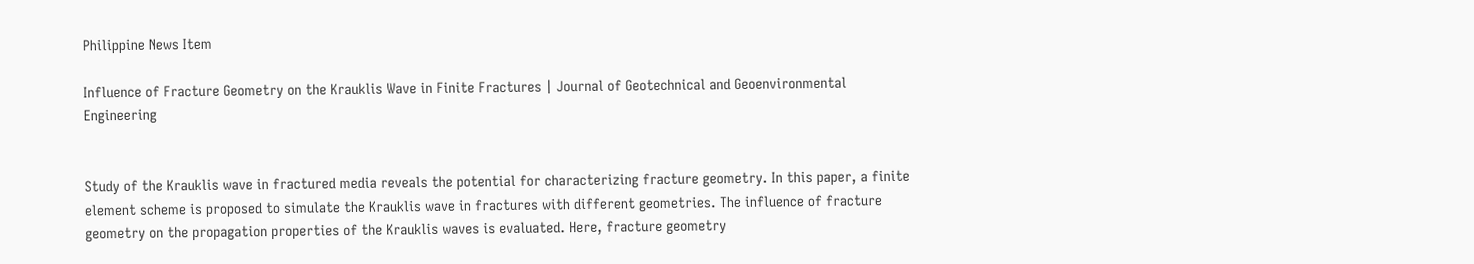Philippine News Item

Influence of Fracture Geometry on the Krauklis Wave in Finite Fractures | Journal of Geotechnical and Geoenvironmental Engineering


Study of the Krauklis wave in fractured media reveals the potential for characterizing fracture geometry. In this paper, a finite element scheme is proposed to simulate the Krauklis wave in fractures with different geometries. The influence of fracture geometry on the propagation properties of the Krauklis waves is evaluated. Here, fracture geometry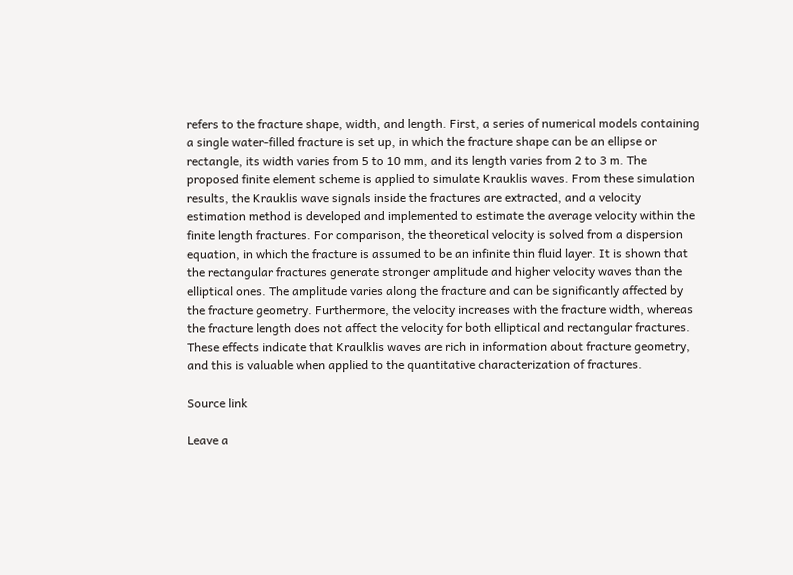refers to the fracture shape, width, and length. First, a series of numerical models containing a single water-filled fracture is set up, in which the fracture shape can be an ellipse or rectangle, its width varies from 5 to 10 mm, and its length varies from 2 to 3 m. The proposed finite element scheme is applied to simulate Krauklis waves. From these simulation results, the Krauklis wave signals inside the fractures are extracted, and a velocity estimation method is developed and implemented to estimate the average velocity within the finite length fractures. For comparison, the theoretical velocity is solved from a dispersion equation, in which the fracture is assumed to be an infinite thin fluid layer. It is shown that the rectangular fractures generate stronger amplitude and higher velocity waves than the elliptical ones. The amplitude varies along the fracture and can be significantly affected by the fracture geometry. Furthermore, the velocity increases with the fracture width, whereas the fracture length does not affect the velocity for both elliptical and rectangular fractures. These effects indicate that Kraulklis waves are rich in information about fracture geometry, and this is valuable when applied to the quantitative characterization of fractures.

Source link

Leave a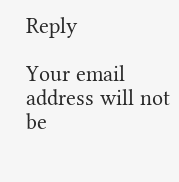Reply

Your email address will not be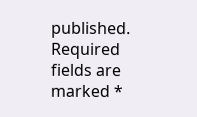published. Required fields are marked *